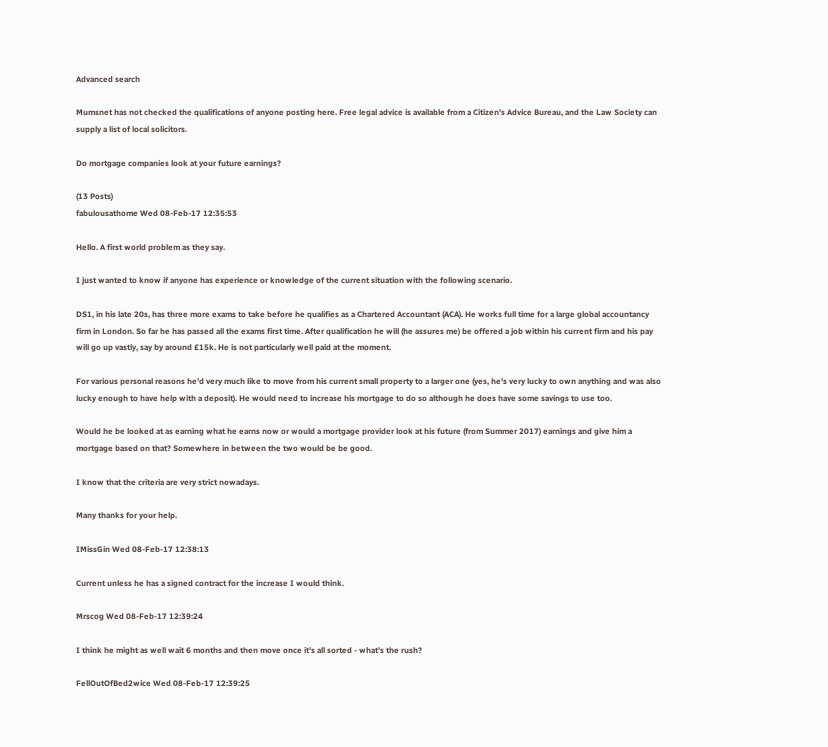Advanced search

Mumsnet has not checked the qualifications of anyone posting here. Free legal advice is available from a Citizen's Advice Bureau, and the Law Society can supply a list of local solicitors.

Do mortgage companies look at your future earnings?

(13 Posts)
fabulousathome Wed 08-Feb-17 12:35:53

Hello. A first world problem as they say.

I just wanted to know if anyone has experience or knowledge of the current situation with the following scenario.

DS1, in his late 20s, has three more exams to take before he qualifies as a Chartered Accountant (ACA). He works full time for a large global accountancy firm in London. So far he has passed all the exams first time. After qualification he will (he assures me) be offered a job within his current firm and his pay will go up vastly, say by around £15k. He is not particularly well paid at the moment.

For various personal reasons he'd very much like to move from his current small property to a larger one (yes, he's very lucky to own anything and was also lucky enough to have help with a deposit). He would need to increase his mortgage to do so although he does have some savings to use too.

Would he be looked at as earning what he earns now or would a mortgage provider look at his future (from Summer 2017) earnings and give him a mortgage based on that? Somewhere in between the two would be be good.

I know that the criteria are very strict nowadays.

Many thanks for your help.

IMissGin Wed 08-Feb-17 12:38:13

Current unless he has a signed contract for the increase I would think.

Mrscog Wed 08-Feb-17 12:39:24

I think he might as well wait 6 months and then move once it's all sorted - what's the rush?

FellOutOfBed2wice Wed 08-Feb-17 12:39:25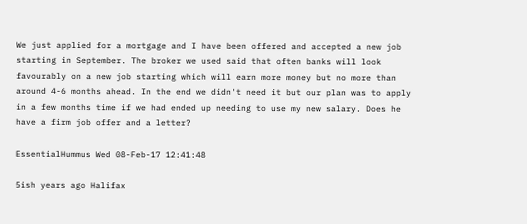We just applied for a mortgage and I have been offered and accepted a new job starting in September. The broker we used said that often banks will look favourably on a new job starting which will earn more money but no more than around 4-6 months ahead. In the end we didn't need it but our plan was to apply in a few months time if we had ended up needing to use my new salary. Does he have a firm job offer and a letter?

EssentialHummus Wed 08-Feb-17 12:41:48

5ish years ago Halifax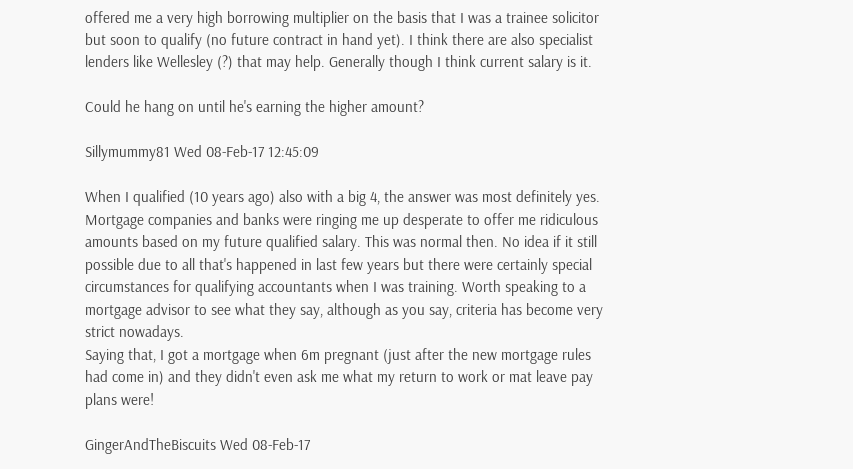offered me a very high borrowing multiplier on the basis that I was a trainee solicitor but soon to qualify (no future contract in hand yet). I think there are also specialist lenders like Wellesley (?) that may help. Generally though I think current salary is it.

Could he hang on until he's earning the higher amount?

Sillymummy81 Wed 08-Feb-17 12:45:09

When I qualified (10 years ago) also with a big 4, the answer was most definitely yes. Mortgage companies and banks were ringing me up desperate to offer me ridiculous amounts based on my future qualified salary. This was normal then. No idea if it still possible due to all that's happened in last few years but there were certainly special circumstances for qualifying accountants when I was training. Worth speaking to a mortgage advisor to see what they say, although as you say, criteria has become very strict nowadays.
Saying that, I got a mortgage when 6m pregnant (just after the new mortgage rules had come in) and they didn't even ask me what my return to work or mat leave pay plans were!

GingerAndTheBiscuits Wed 08-Feb-17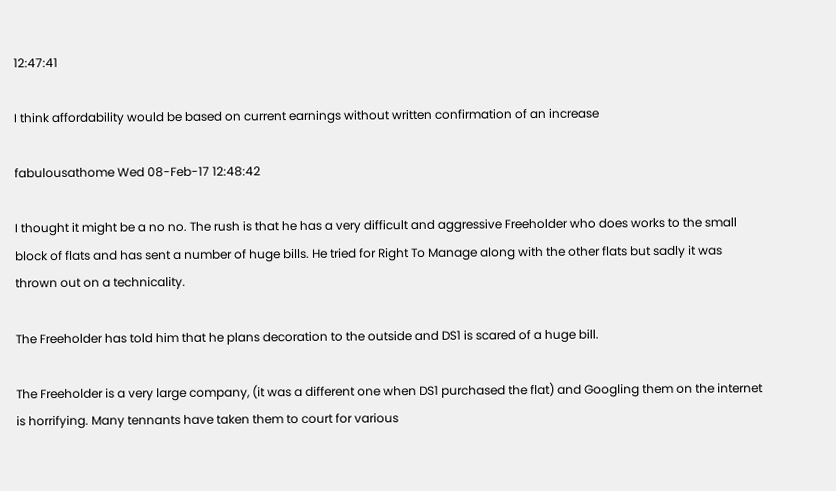12:47:41

I think affordability would be based on current earnings without written confirmation of an increase

fabulousathome Wed 08-Feb-17 12:48:42

I thought it might be a no no. The rush is that he has a very difficult and aggressive Freeholder who does works to the small block of flats and has sent a number of huge bills. He tried for Right To Manage along with the other flats but sadly it was thrown out on a technicality.

The Freeholder has told him that he plans decoration to the outside and DS1 is scared of a huge bill.

The Freeholder is a very large company, (it was a different one when DS1 purchased the flat) and Googling them on the internet is horrifying. Many tennants have taken them to court for various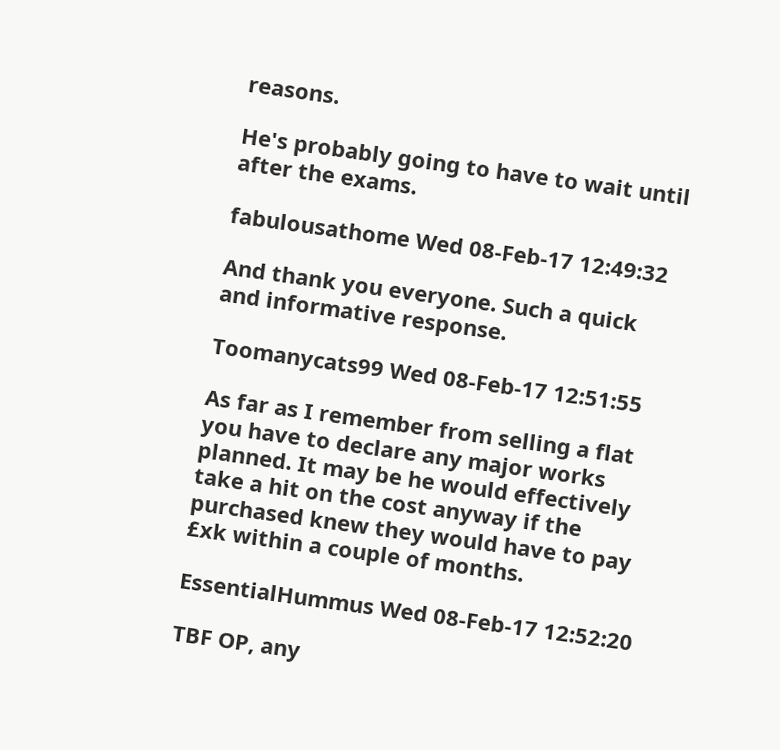reasons.

He's probably going to have to wait until after the exams.

fabulousathome Wed 08-Feb-17 12:49:32

And thank you everyone. Such a quick and informative response.

Toomanycats99 Wed 08-Feb-17 12:51:55

As far as I remember from selling a flat you have to declare any major works planned. It may be he would effectively take a hit on the cost anyway if the purchased knew they would have to pay £xk within a couple of months.

EssentialHummus Wed 08-Feb-17 12:52:20

TBF OP, any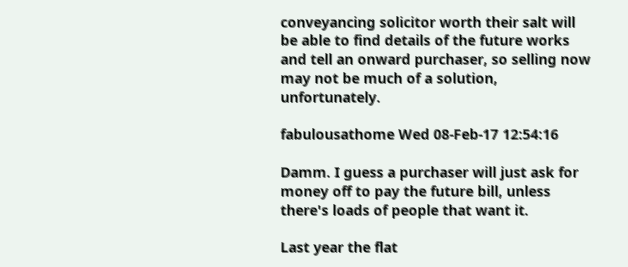conveyancing solicitor worth their salt will be able to find details of the future works and tell an onward purchaser, so selling now may not be much of a solution, unfortunately.

fabulousathome Wed 08-Feb-17 12:54:16

Damm. I guess a purchaser will just ask for money off to pay the future bill, unless there's loads of people that want it.

Last year the flat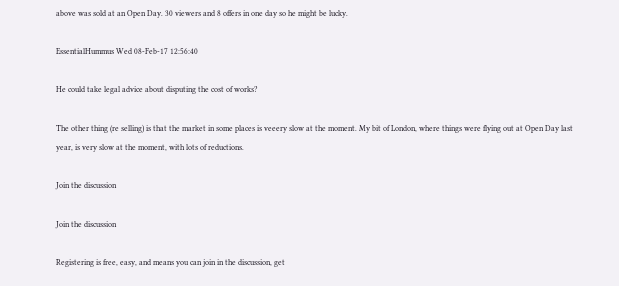above was sold at an Open Day. 30 viewers and 8 offers in one day so he might be lucky.

EssentialHummus Wed 08-Feb-17 12:56:40

He could take legal advice about disputing the cost of works?

The other thing (re selling) is that the market in some places is veeery slow at the moment. My bit of London, where things were flying out at Open Day last year, is very slow at the moment, with lots of reductions.

Join the discussion

Join the discussion

Registering is free, easy, and means you can join in the discussion, get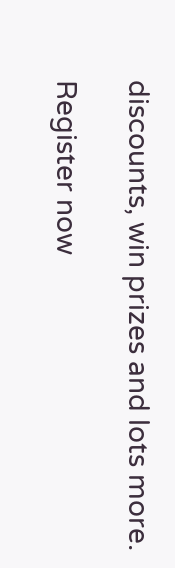discounts, win prizes and lots more.

Register now